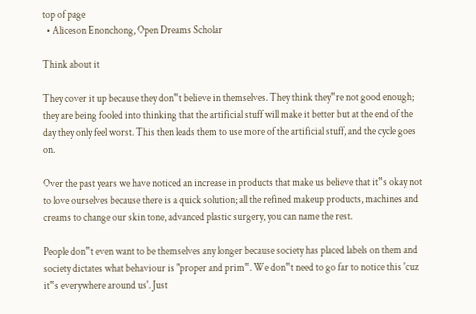top of page
  • Aliceson Enonchong, Open Dreams Scholar

Think about it

They cover it up because they don‟t believe in themselves. They think they‟re not good enough; they are being fooled into thinking that the artificial stuff will make it better but at the end of the day they only feel worst. This then leads them to use more of the artificial stuff, and the cycle goes on.

Over the past years we have noticed an increase in products that make us believe that it‟s okay not to love ourselves because there is a quick solution; all the refined makeup products, machines and creams to change our skin tone, advanced plastic surgery, you can name the rest.

People don‟t even want to be themselves any longer because society has placed labels on them and society dictates what behaviour is "proper and prim‟. We don‟t need to go far to notice this 'cuz it‟s everywhere around us'. Just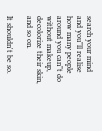search your mind and you‟ll realise how many people around you can‟t do without makeup, decolorize their skin, and so on.

It shouldn't be so.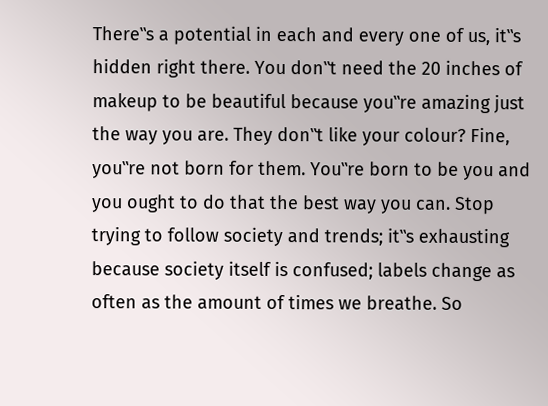There‟s a potential in each and every one of us, it‟s hidden right there. You don‟t need the 20 inches of makeup to be beautiful because you‟re amazing just the way you are. They don‟t like your colour? Fine, you‟re not born for them. You‟re born to be you and you ought to do that the best way you can. Stop trying to follow society and trends; it‟s exhausting because society itself is confused; labels change as often as the amount of times we breathe. So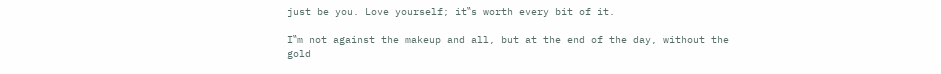just be you. Love yourself; it‟s worth every bit of it.

I‟m not against the makeup and all, but at the end of the day, without the gold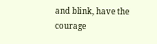and blink, have the courage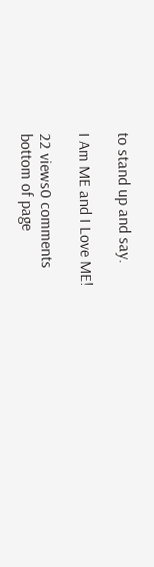to stand up and say.

I Am ME and I Love ME!

22 views0 comments
bottom of page